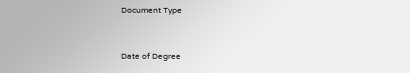Document Type


Date of Degree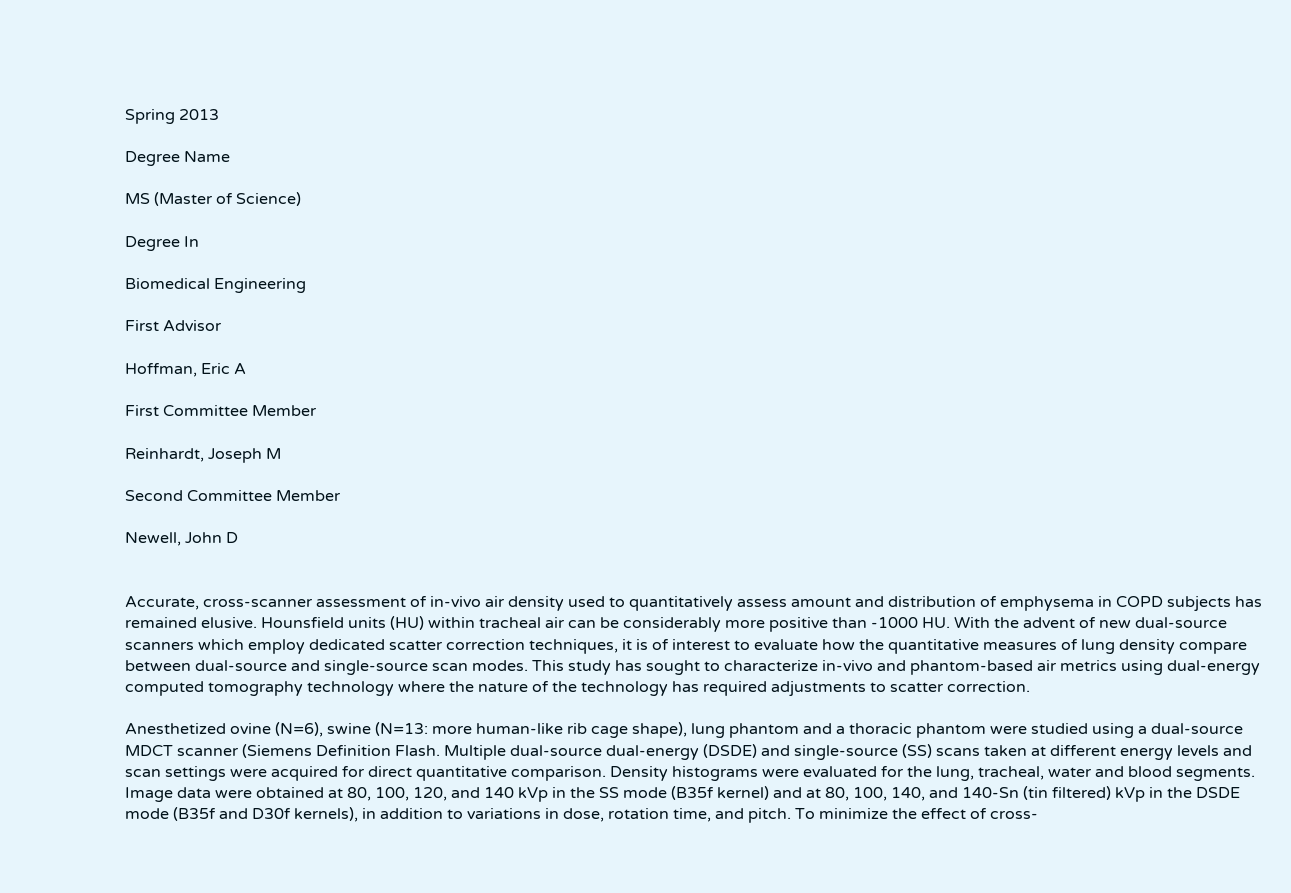Spring 2013

Degree Name

MS (Master of Science)

Degree In

Biomedical Engineering

First Advisor

Hoffman, Eric A

First Committee Member

Reinhardt, Joseph M

Second Committee Member

Newell, John D


Accurate, cross-scanner assessment of in-vivo air density used to quantitatively assess amount and distribution of emphysema in COPD subjects has remained elusive. Hounsfield units (HU) within tracheal air can be considerably more positive than -1000 HU. With the advent of new dual-source scanners which employ dedicated scatter correction techniques, it is of interest to evaluate how the quantitative measures of lung density compare between dual-source and single-source scan modes. This study has sought to characterize in-vivo and phantom-based air metrics using dual-energy computed tomography technology where the nature of the technology has required adjustments to scatter correction.

Anesthetized ovine (N=6), swine (N=13: more human-like rib cage shape), lung phantom and a thoracic phantom were studied using a dual-source MDCT scanner (Siemens Definition Flash. Multiple dual-source dual-energy (DSDE) and single-source (SS) scans taken at different energy levels and scan settings were acquired for direct quantitative comparison. Density histograms were evaluated for the lung, tracheal, water and blood segments. Image data were obtained at 80, 100, 120, and 140 kVp in the SS mode (B35f kernel) and at 80, 100, 140, and 140-Sn (tin filtered) kVp in the DSDE mode (B35f and D30f kernels), in addition to variations in dose, rotation time, and pitch. To minimize the effect of cross-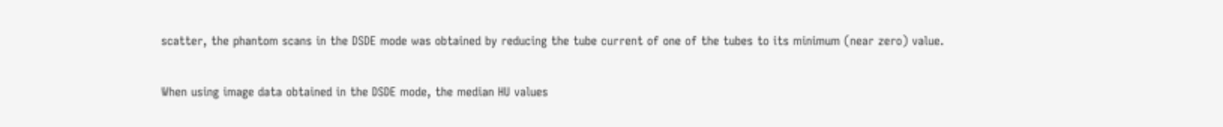scatter, the phantom scans in the DSDE mode was obtained by reducing the tube current of one of the tubes to its minimum (near zero) value.

When using image data obtained in the DSDE mode, the median HU values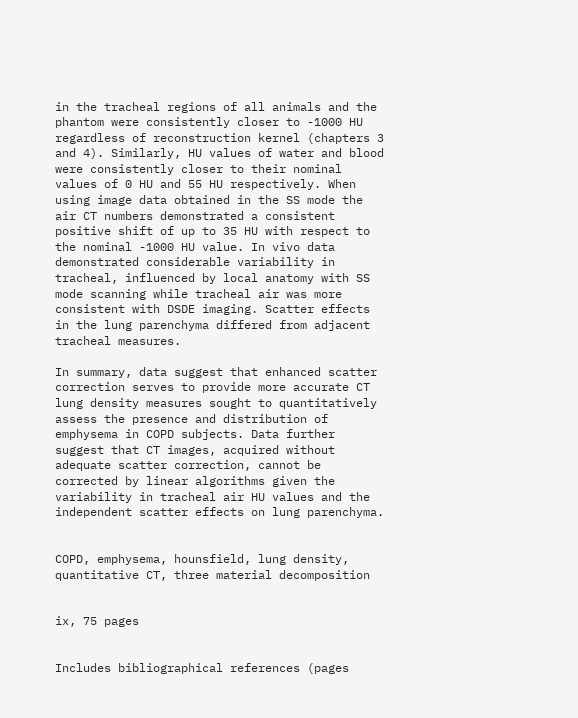in the tracheal regions of all animals and the phantom were consistently closer to -1000 HU regardless of reconstruction kernel (chapters 3 and 4). Similarly, HU values of water and blood were consistently closer to their nominal values of 0 HU and 55 HU respectively. When using image data obtained in the SS mode the air CT numbers demonstrated a consistent positive shift of up to 35 HU with respect to the nominal -1000 HU value. In vivo data demonstrated considerable variability in tracheal, influenced by local anatomy with SS mode scanning while tracheal air was more consistent with DSDE imaging. Scatter effects in the lung parenchyma differed from adjacent tracheal measures.

In summary, data suggest that enhanced scatter correction serves to provide more accurate CT lung density measures sought to quantitatively assess the presence and distribution of emphysema in COPD subjects. Data further suggest that CT images, acquired without adequate scatter correction, cannot be corrected by linear algorithms given the variability in tracheal air HU values and the independent scatter effects on lung parenchyma.


COPD, emphysema, hounsfield, lung density, quantitative CT, three material decomposition


ix, 75 pages


Includes bibliographical references (pages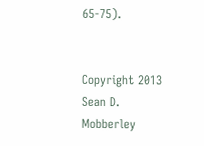65-75).


Copyright 2013 Sean D. Mobberley